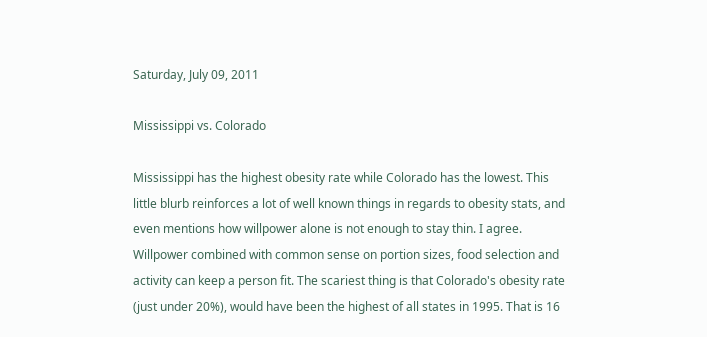Saturday, July 09, 2011

Mississippi vs. Colorado

Mississippi has the highest obesity rate while Colorado has the lowest. This little blurb reinforces a lot of well known things in regards to obesity stats, and even mentions how willpower alone is not enough to stay thin. I agree. Willpower combined with common sense on portion sizes, food selection and activity can keep a person fit. The scariest thing is that Colorado's obesity rate (just under 20%), would have been the highest of all states in 1995. That is 16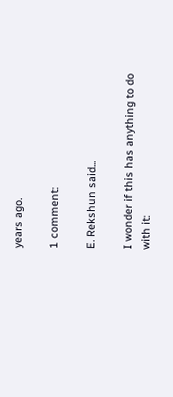years ago.

1 comment:

E. Rekshun said...

I wonder if this has anything to do with it: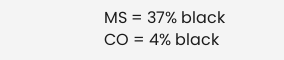MS = 37% black
CO = 4% black